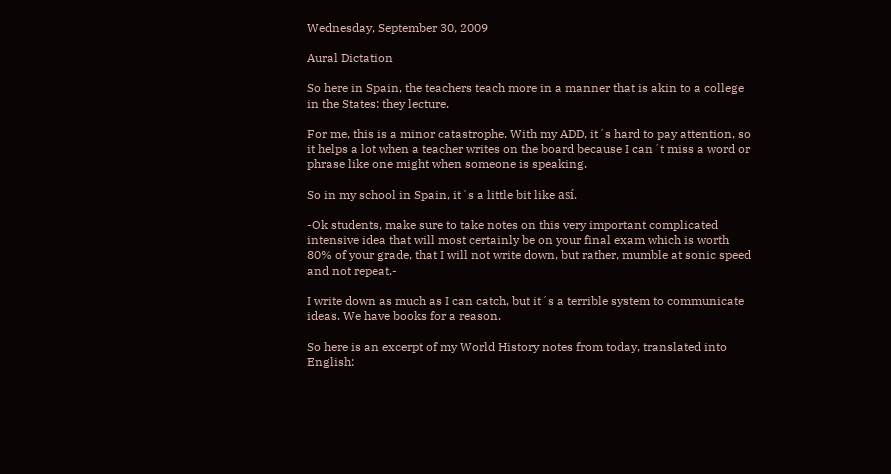Wednesday, September 30, 2009

Aural Dictation

So here in Spain, the teachers teach more in a manner that is akin to a college in the States: they lecture.

For me, this is a minor catastrophe. With my ADD, it´s hard to pay attention, so it helps a lot when a teacher writes on the board because I can´t miss a word or phrase like one might when someone is speaking.

So in my school in Spain, it´s a little bit like así.

-Ok students, make sure to take notes on this very important complicated intensive idea that will most certainly be on your final exam which is worth 80% of your grade, that I will not write down, but rather, mumble at sonic speed and not repeat.-

I write down as much as I can catch, but it´s a terrible system to communicate ideas. We have books for a reason.

So here is an excerpt of my World History notes from today, translated into English: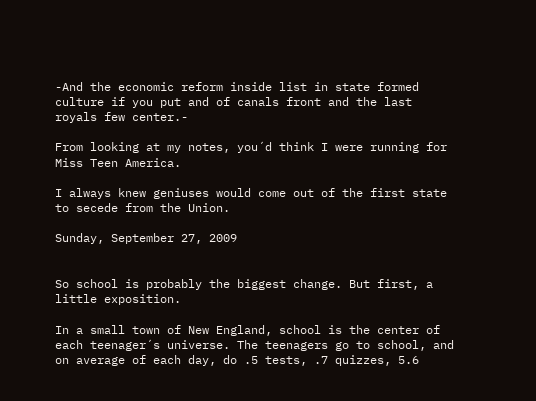-And the economic reform inside list in state formed culture if you put and of canals front and the last royals few center.-

From looking at my notes, you´d think I were running for Miss Teen America.

I always knew geniuses would come out of the first state to secede from the Union.

Sunday, September 27, 2009


So school is probably the biggest change. But first, a little exposition.

In a small town of New England, school is the center of each teenager´s universe. The teenagers go to school, and on average of each day, do .5 tests, .7 quizzes, 5.6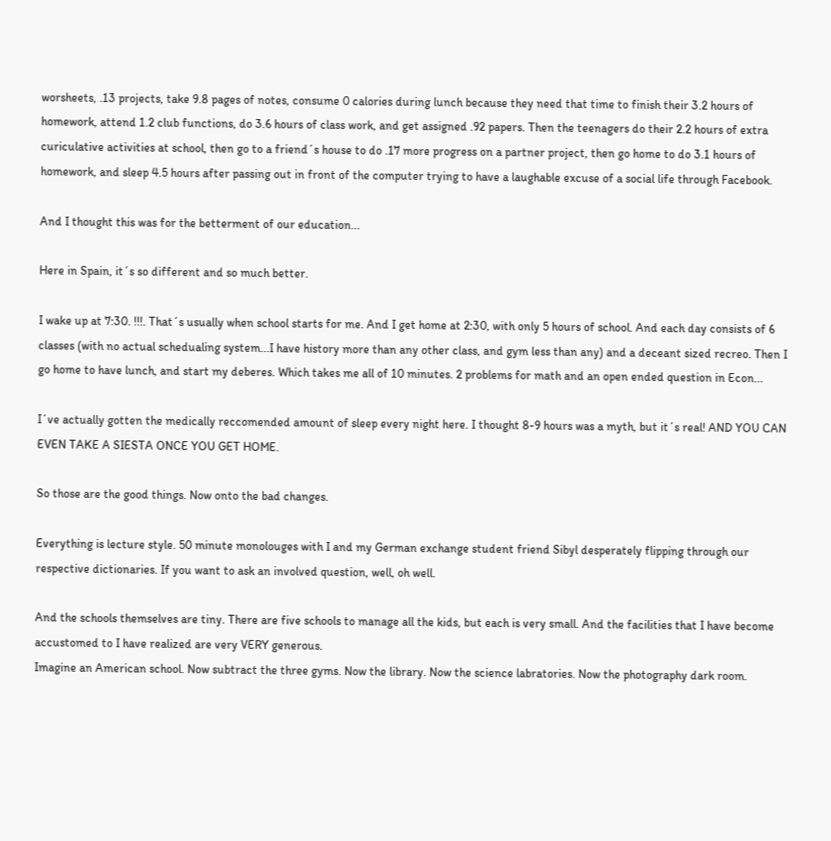worsheets, .13 projects, take 9.8 pages of notes, consume 0 calories during lunch because they need that time to finish their 3.2 hours of homework, attend 1.2 club functions, do 3.6 hours of class work, and get assigned .92 papers. Then the teenagers do their 2.2 hours of extra curiculative activities at school, then go to a friend´s house to do .17 more progress on a partner project, then go home to do 3.1 hours of homework, and sleep 4.5 hours after passing out in front of the computer trying to have a laughable excuse of a social life through Facebook.

And I thought this was for the betterment of our education...

Here in Spain, it´s so different and so much better.

I wake up at 7:30. !!!. That´s usually when school starts for me. And I get home at 2:30, with only 5 hours of school. And each day consists of 6 classes (with no actual schedualing system...I have history more than any other class, and gym less than any) and a deceant sized recreo. Then I go home to have lunch, and start my deberes. Which takes me all of 10 minutes. 2 problems for math and an open ended question in Econ...

I´ve actually gotten the medically reccomended amount of sleep every night here. I thought 8-9 hours was a myth, but it´s real! AND YOU CAN EVEN TAKE A SIESTA ONCE YOU GET HOME.

So those are the good things. Now onto the bad changes.

Everything is lecture style. 50 minute monolouges with I and my German exchange student friend Sibyl desperately flipping through our respective dictionaries. If you want to ask an involved question, well, oh well.

And the schools themselves are tiny. There are five schools to manage all the kids, but each is very small. And the facilities that I have become accustomed to I have realized are very VERY generous.
Imagine an American school. Now subtract the three gyms. Now the library. Now the science labratories. Now the photography dark room.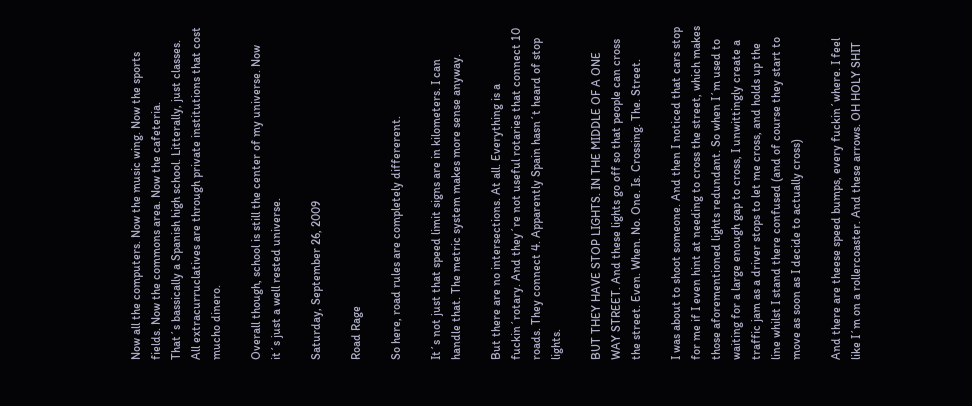Now all the computers. Now the music wing. Now the sports fields. Now the commons area. Now the cafeteria.
That´s bassically a Spanish high school. Litterally, just classes. All extracurruclatives are through private institutions that cost mucho dinero.

Overall though, school is still the center of my universe. Now it´s just a well rested universe.

Saturday, September 26, 2009

Road Rage

So here, road rules are completely differerent.

It´s not just that speed limit signs are in kilometers. I can handle that. The metric system makes more sense anyway.

But there are no intersections. At all. Everything is a fuckin´rotary. And they´re not useful rotaries that connect 10 roads. They connect 4. Apparently Spain hasn´t heard of stop lights.

BUT THEY HAVE STOP LIGHTS. IN THE MIDDLE OF A ONE WAY STREET. And these lights go off so that people can cross the street. Even. When. No. One. Is. Crossing. The. Street.

I was about to shoot someone. And then I noticed that cars stop for me if I even hint at needing to cross the street, which makes those aforementioned lights redundant. So when I´m used to waiting for a large enough gap to cross, I unwittingly create a traffic jam as a driver stops to let me cross, and holds up the line whilst I stand there confused (and of course they start to move as soon as I decide to actually cross)

And there are theese speed bumps, every fuckin´where. I feel like I´m on a rollercoaster. And these arrows. OH HOLY SHIT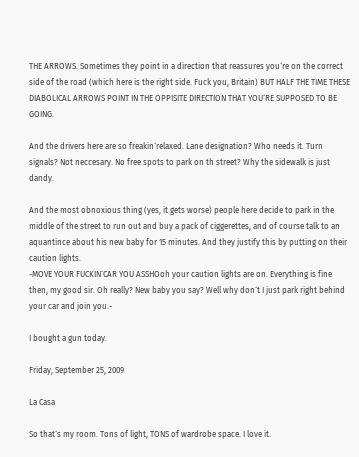THE ARROWS. Sometimes they point in a direction that reassures you´re on the correct side of the road (which here is the right side. Fuck you, Britain) BUT HALF THE TIME THESE DIABOLICAL ARROWS POINT IN THE OPPISITE DIRECTION THAT YOU´RE SUPPOSED TO BE GOING.

And the drivers here are so freakin´relaxed. Lane designation? Who needs it. Turn signals? Not neccesary. No free spots to park on th street? Why the sidewalk is just dandy.

And the most obnoxious thing (yes, it gets worse) people here decide to park in the middle of the street to run out and buy a pack of ciggerettes, and of course talk to an aquantince about his new baby for 15 minutes. And they justify this by putting on their caution lights.
-MOVE YOUR FUCKIN´CAR YOU ASSHOoh your caution lights are on. Everything is fine then, my good sir. Oh really? New baby you say? Well why don´t I just park right behind your car and join you.-

I bought a gun today.

Friday, September 25, 2009

La Casa

So that´s my room. Tons of light, TONS of wardrobe space. I love it.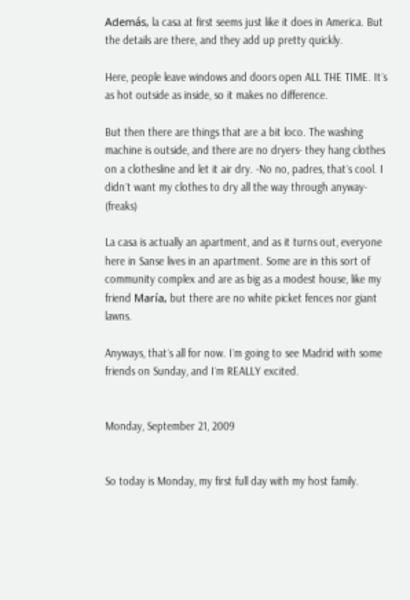Además, la casa at first seems just like it does in America. But the details are there, and they add up pretty quickly.

Here, people leave windows and doors open ALL THE TIME. It´s as hot outside as inside, so it makes no difference.

But then there are things that are a bit loco. The washing machine is outside, and there are no dryers- they hang clothes on a clothesline and let it air dry. -No no, padres, that´s cool. I didn´t want my clothes to dry all the way through anyway- (freaks)

La casa is actually an apartment, and as it turns out, everyone here in Sanse lives in an apartment. Some are in this sort of community complex and are as big as a modest house, like my friend María, but there are no white picket fences nor giant lawns.

Anyways, that´s all for now. I´m going to see Madrid with some friends on Sunday, and I´m REALLY excited.


Monday, September 21, 2009


So today is Monday, my first full day with my host family.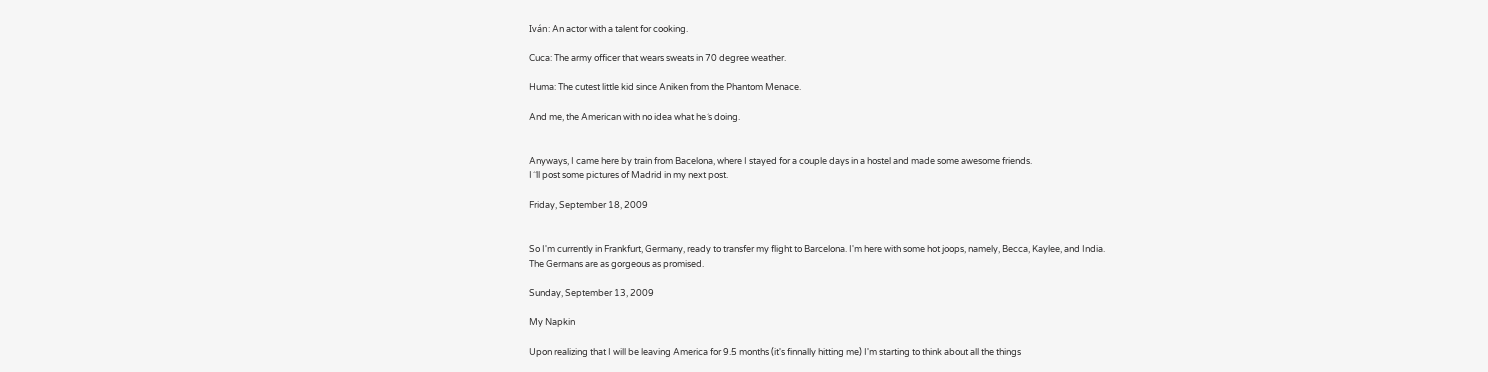Iván: An actor with a talent for cooking.

Cuca: The army officer that wears sweats in 70 degree weather.

Huma: The cutest little kid since Aniken from the Phantom Menace.

And me, the American with no idea what he´s doing.


Anyways, I came here by train from Bacelona, where I stayed for a couple days in a hostel and made some awesome friends.
I´´ll post some pictures of Madrid in my next post.

Friday, September 18, 2009


So I'm currently in Frankfurt, Germany, ready to transfer my flight to Barcelona. I'm here with some hot joops, namely, Becca, Kaylee, and India.
The Germans are as gorgeous as promised.

Sunday, September 13, 2009

My Napkin

Upon realizing that I will be leaving America for 9.5 months (it's finnally hitting me) I'm starting to think about all the things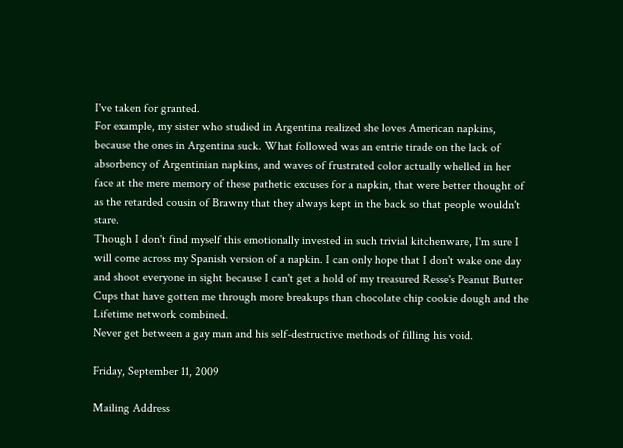I've taken for granted.
For example, my sister who studied in Argentina realized she loves American napkins, because the ones in Argentina suck. What followed was an entrie tirade on the lack of absorbency of Argentinian napkins, and waves of frustrated color actually whelled in her face at the mere memory of these pathetic excuses for a napkin, that were better thought of as the retarded cousin of Brawny that they always kept in the back so that people wouldn't stare.
Though I don't find myself this emotionally invested in such trivial kitchenware, I'm sure I will come across my Spanish version of a napkin. I can only hope that I don't wake one day and shoot everyone in sight because I can't get a hold of my treasured Resse's Peanut Butter Cups that have gotten me through more breakups than chocolate chip cookie dough and the Lifetime network combined.
Never get between a gay man and his self-destructive methods of filling his void.

Friday, September 11, 2009

Mailing Address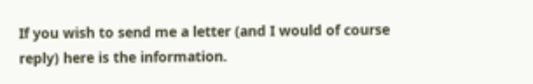If you wish to send me a letter (and I would of course reply) here is the information.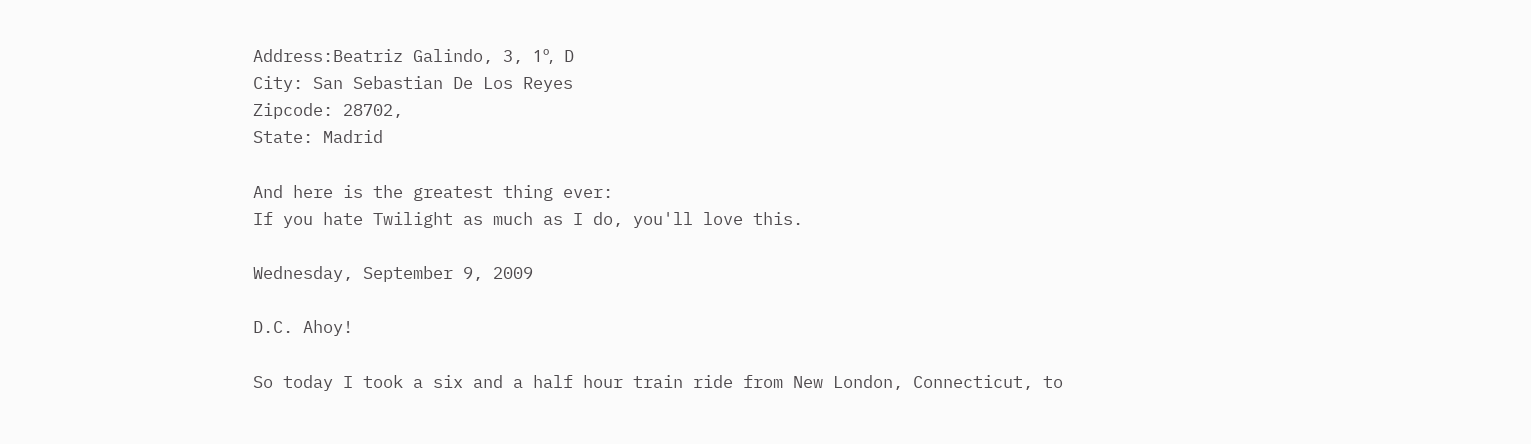Address:Beatriz Galindo, 3, 1º, D
City: San Sebastian De Los Reyes
Zipcode: 28702,
State: Madrid

And here is the greatest thing ever:
If you hate Twilight as much as I do, you'll love this.

Wednesday, September 9, 2009

D.C. Ahoy!

So today I took a six and a half hour train ride from New London, Connecticut, to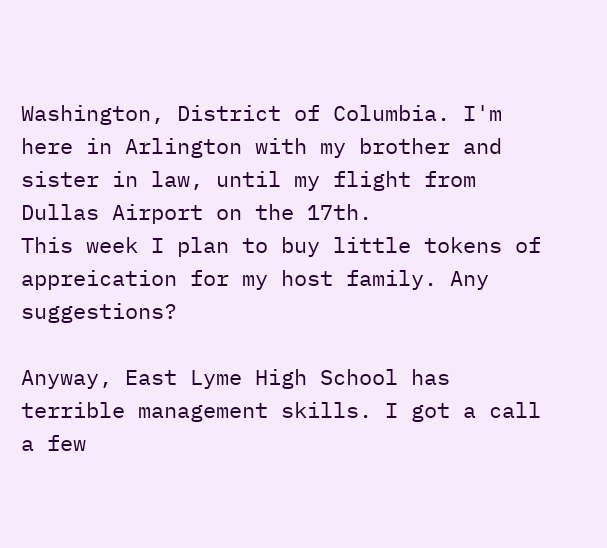Washington, District of Columbia. I'm here in Arlington with my brother and sister in law, until my flight from Dullas Airport on the 17th.
This week I plan to buy little tokens of appreication for my host family. Any suggestions?

Anyway, East Lyme High School has terrible management skills. I got a call a few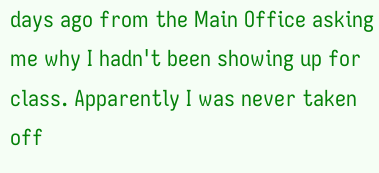days ago from the Main Office asking me why I hadn't been showing up for class. Apparently I was never taken off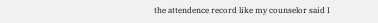the attendence record like my counselor said I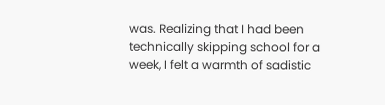was. Realizing that I had been technically skipping school for a week, I felt a warmth of sadistic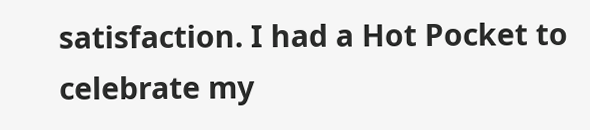satisfaction. I had a Hot Pocket to celebrate my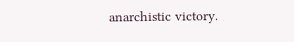anarchistic victory.